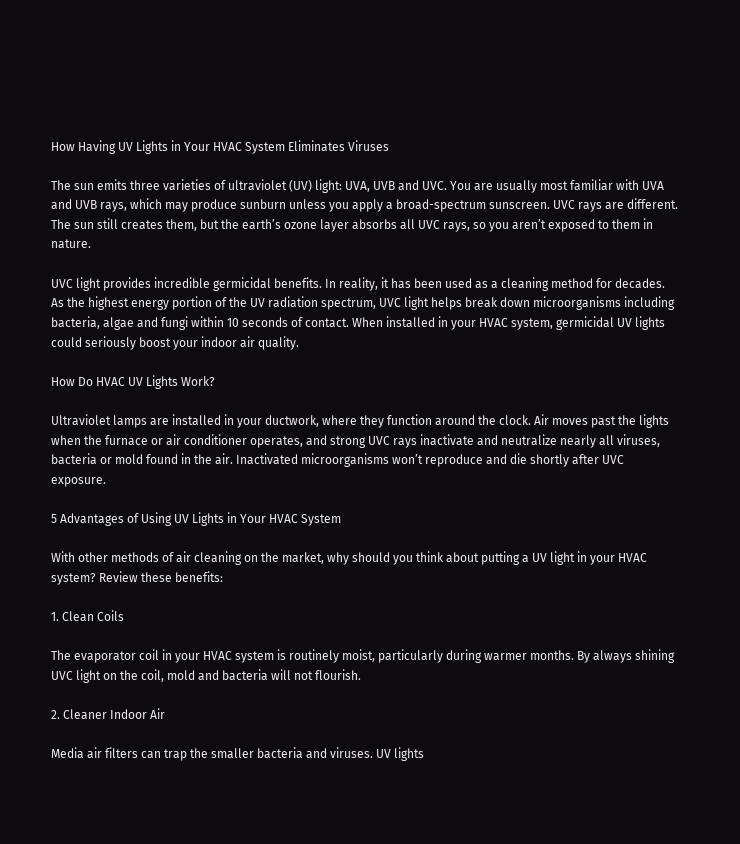How Having UV Lights in Your HVAC System Eliminates Viruses

The sun emits three varieties of ultraviolet (UV) light: UVA, UVB and UVC. You are usually most familiar with UVA and UVB rays, which may produce sunburn unless you apply a broad-spectrum sunscreen. UVC rays are different. The sun still creates them, but the earth’s ozone layer absorbs all UVC rays, so you aren’t exposed to them in nature.

UVC light provides incredible germicidal benefits. In reality, it has been used as a cleaning method for decades. As the highest energy portion of the UV radiation spectrum, UVC light helps break down microorganisms including bacteria, algae and fungi within 10 seconds of contact. When installed in your HVAC system, germicidal UV lights could seriously boost your indoor air quality.

How Do HVAC UV Lights Work?

Ultraviolet lamps are installed in your ductwork, where they function around the clock. Air moves past the lights when the furnace or air conditioner operates, and strong UVC rays inactivate and neutralize nearly all viruses, bacteria or mold found in the air. Inactivated microorganisms won’t reproduce and die shortly after UVC exposure.

5 Advantages of Using UV Lights in Your HVAC System

With other methods of air cleaning on the market, why should you think about putting a UV light in your HVAC system? Review these benefits:

1. Clean Coils

The evaporator coil in your HVAC system is routinely moist, particularly during warmer months. By always shining UVC light on the coil, mold and bacteria will not flourish.

2. Cleaner Indoor Air

Media air filters can trap the smaller bacteria and viruses. UV lights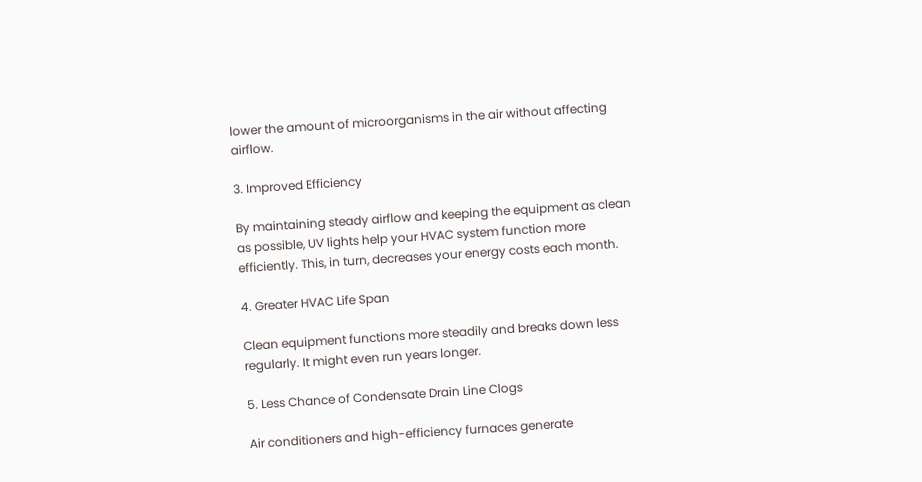lower the amount of microorganisms in the air without affecting airflow.

3. Improved Efficiency

By maintaining steady airflow and keeping the equipment as clean as possible, UV lights help your HVAC system function more efficiently. This, in turn, decreases your energy costs each month.

4. Greater HVAC Life Span

Clean equipment functions more steadily and breaks down less regularly. It might even run years longer.

5. Less Chance of Condensate Drain Line Clogs

Air conditioners and high-efficiency furnaces generate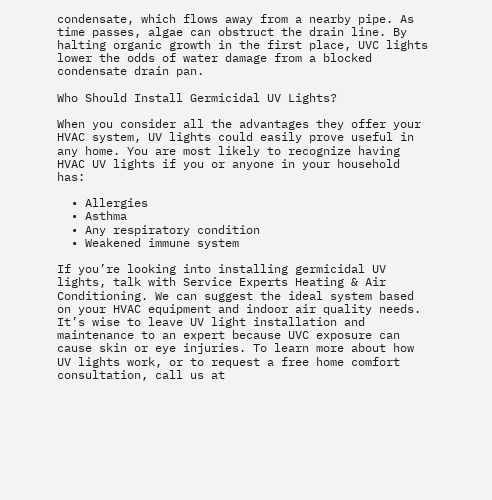condensate, which flows away from a nearby pipe. As time passes, algae can obstruct the drain line. By halting organic growth in the first place, UVC lights lower the odds of water damage from a blocked condensate drain pan.

Who Should Install Germicidal UV Lights?

When you consider all the advantages they offer your HVAC system, UV lights could easily prove useful in any home. You are most likely to recognize having HVAC UV lights if you or anyone in your household has:

  • Allergies
  • Asthma
  • Any respiratory condition
  • Weakened immune system

If you’re looking into installing germicidal UV lights, talk with Service Experts Heating & Air Conditioning. We can suggest the ideal system based on your HVAC equipment and indoor air quality needs. It’s wise to leave UV light installation and maintenance to an expert because UVC exposure can cause skin or eye injuries. To learn more about how UV lights work, or to request a free home comfort consultation, call us at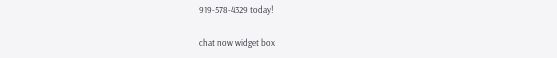919-578-4329 today!

chat now widget box